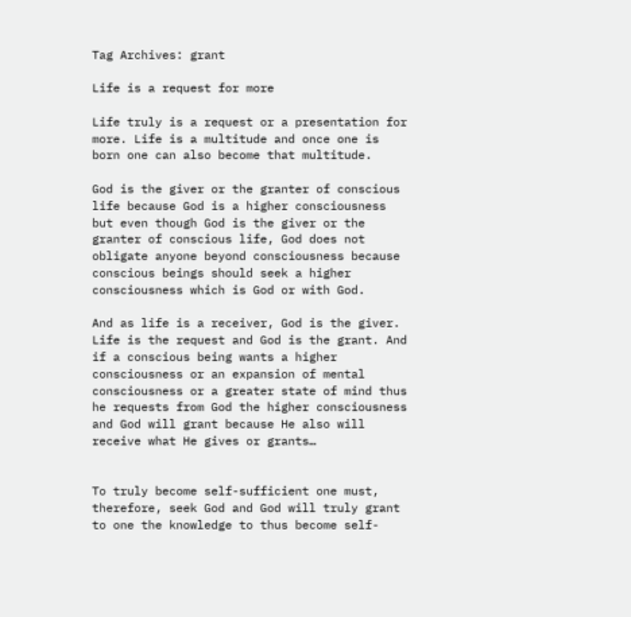Tag Archives: grant

Life is a request for more

Life truly is a request or a presentation for more. Life is a multitude and once one is born one can also become that multitude.

God is the giver or the granter of conscious life because God is a higher consciousness but even though God is the giver or the granter of conscious life, God does not obligate anyone beyond consciousness because conscious beings should seek a higher consciousness which is God or with God.

And as life is a receiver, God is the giver. Life is the request and God is the grant. And if a conscious being wants a higher consciousness or an expansion of mental consciousness or a greater state of mind thus he requests from God the higher consciousness and God will grant because He also will receive what He gives or grants…


To truly become self-sufficient one must, therefore, seek God and God will truly grant to one the knowledge to thus become self-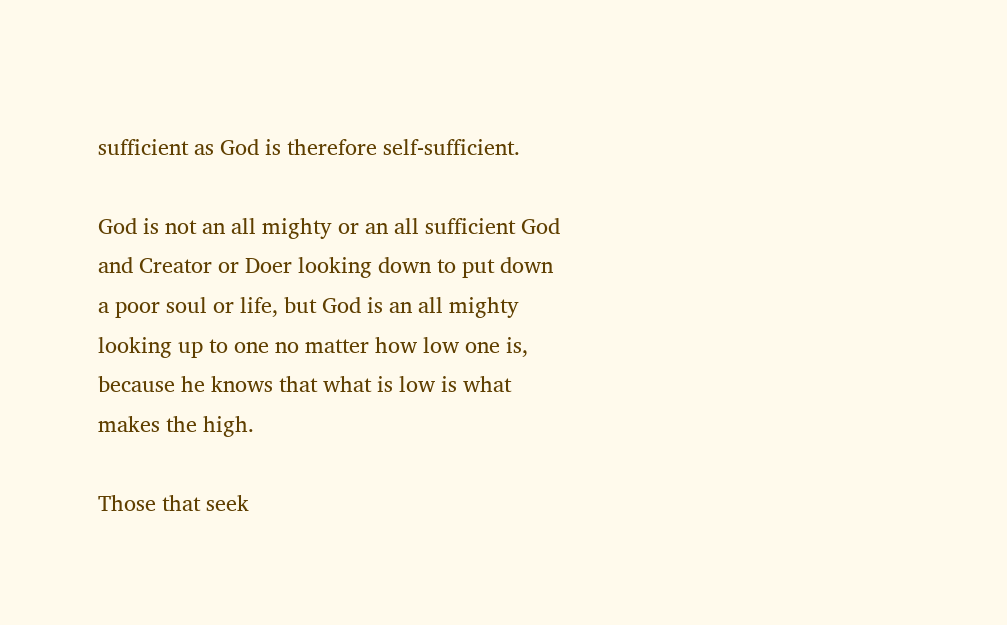sufficient as God is therefore self-sufficient.

God is not an all mighty or an all sufficient God and Creator or Doer looking down to put down a poor soul or life, but God is an all mighty looking up to one no matter how low one is, because he knows that what is low is what makes the high.

Those that seek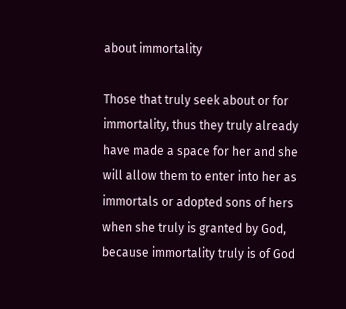about immortality

Those that truly seek about or for immortality, thus they truly already have made a space for her and she will allow them to enter into her as immortals or adopted sons of hers when she truly is granted by God, because immortality truly is of God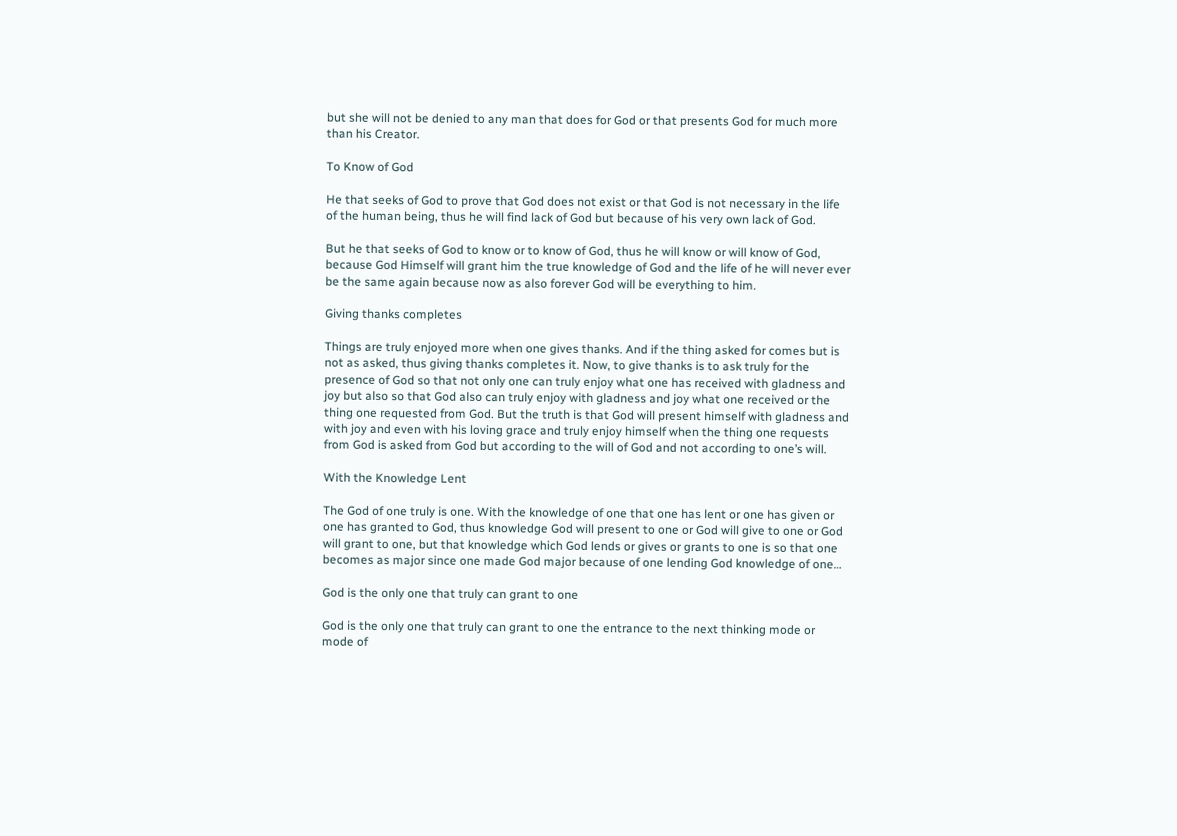but she will not be denied to any man that does for God or that presents God for much more than his Creator.

To Know of God

He that seeks of God to prove that God does not exist or that God is not necessary in the life of the human being, thus he will find lack of God but because of his very own lack of God.

But he that seeks of God to know or to know of God, thus he will know or will know of God, because God Himself will grant him the true knowledge of God and the life of he will never ever be the same again because now as also forever God will be everything to him.

Giving thanks completes

Things are truly enjoyed more when one gives thanks. And if the thing asked for comes but is not as asked, thus giving thanks completes it. Now, to give thanks is to ask truly for the presence of God so that not only one can truly enjoy what one has received with gladness and joy but also so that God also can truly enjoy with gladness and joy what one received or the thing one requested from God. But the truth is that God will present himself with gladness and with joy and even with his loving grace and truly enjoy himself when the thing one requests from God is asked from God but according to the will of God and not according to one’s will.

With the Knowledge Lent

The God of one truly is one. With the knowledge of one that one has lent or one has given or one has granted to God, thus knowledge God will present to one or God will give to one or God will grant to one, but that knowledge which God lends or gives or grants to one is so that one becomes as major since one made God major because of one lending God knowledge of one…

God is the only one that truly can grant to one

God is the only one that truly can grant to one the entrance to the next thinking mode or mode of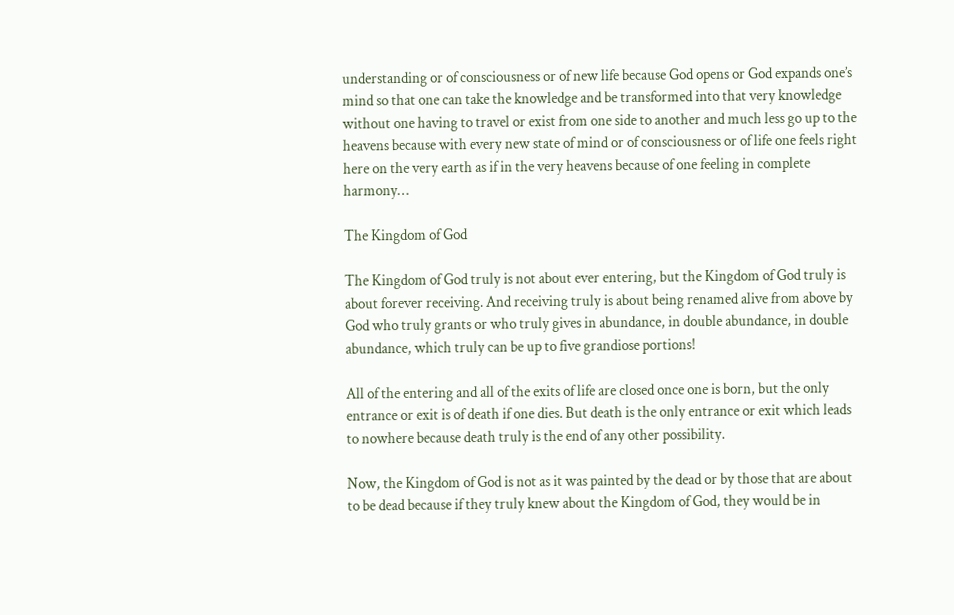understanding or of consciousness or of new life because God opens or God expands one’s mind so that one can take the knowledge and be transformed into that very knowledge without one having to travel or exist from one side to another and much less go up to the heavens because with every new state of mind or of consciousness or of life one feels right here on the very earth as if in the very heavens because of one feeling in complete harmony…

The Kingdom of God

The Kingdom of God truly is not about ever entering, but the Kingdom of God truly is about forever receiving. And receiving truly is about being renamed alive from above by God who truly grants or who truly gives in abundance, in double abundance, in double abundance, which truly can be up to five grandiose portions!

All of the entering and all of the exits of life are closed once one is born, but the only entrance or exit is of death if one dies. But death is the only entrance or exit which leads to nowhere because death truly is the end of any other possibility.

Now, the Kingdom of God is not as it was painted by the dead or by those that are about to be dead because if they truly knew about the Kingdom of God, they would be in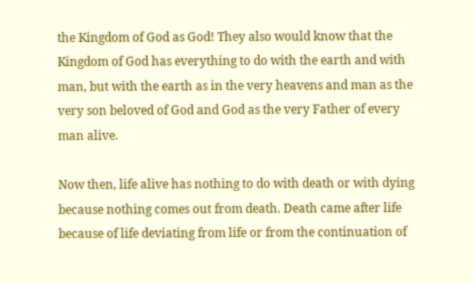the Kingdom of God as God! They also would know that the Kingdom of God has everything to do with the earth and with man, but with the earth as in the very heavens and man as the very son beloved of God and God as the very Father of every man alive.

Now then, life alive has nothing to do with death or with dying because nothing comes out from death. Death came after life because of life deviating from life or from the continuation of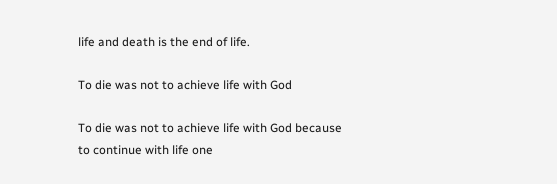life and death is the end of life.

To die was not to achieve life with God

To die was not to achieve life with God because to continue with life one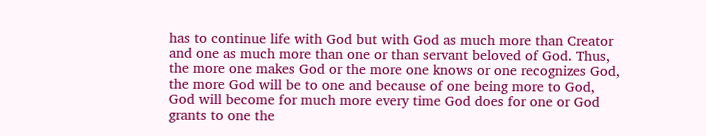has to continue life with God but with God as much more than Creator and one as much more than one or than servant beloved of God. Thus, the more one makes God or the more one knows or one recognizes God, the more God will be to one and because of one being more to God, God will become for much more every time God does for one or God grants to one the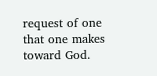request of one that one makes toward God.